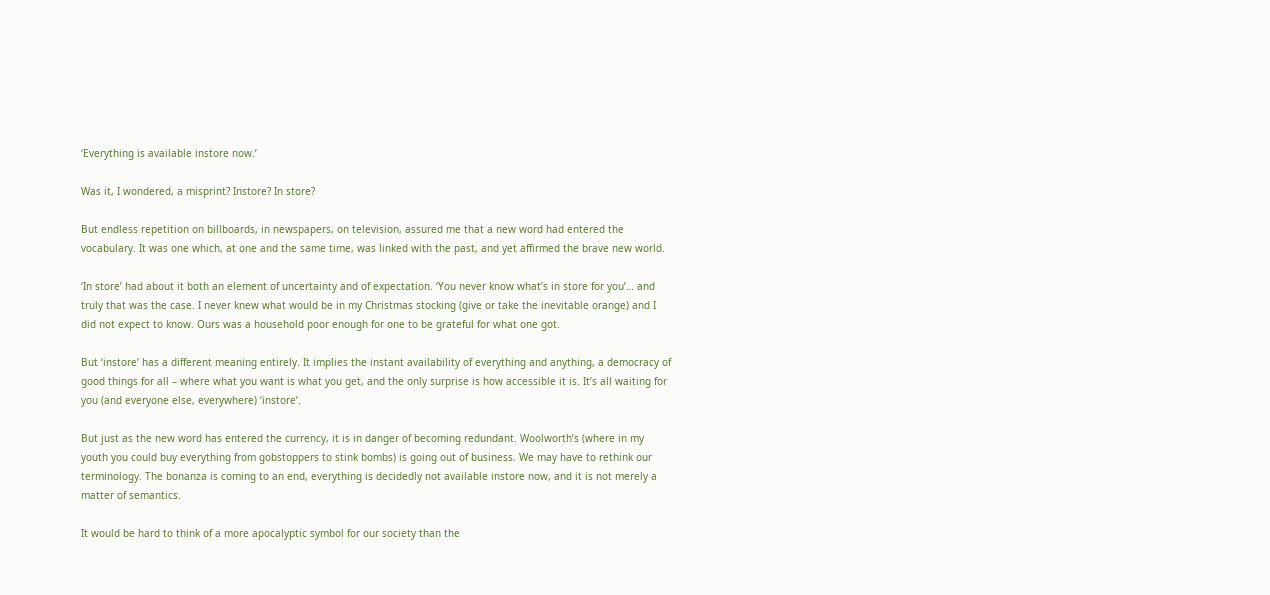‘Everything is available instore now.’

Was it, I wondered, a misprint? Instore? In store?

But endless repetition on billboards, in newspapers, on television, assured me that a new word had entered the vocabulary. It was one which, at one and the same time, was linked with the past, and yet affirmed the brave new world.

‘In store’ had about it both an element of uncertainty and of expectation. ‘You never know what’s in store for you’… and truly that was the case. I never knew what would be in my Christmas stocking (give or take the inevitable orange) and I did not expect to know. Ours was a household poor enough for one to be grateful for what one got.

But ‘instore’ has a different meaning entirely. It implies the instant availability of everything and anything, a democracy of good things for all – where what you want is what you get, and the only surprise is how accessible it is. It’s all waiting for you (and everyone else, everywhere) ‘instore’.

But just as the new word has entered the currency, it is in danger of becoming redundant. Woolworth’s (where in my youth you could buy everything from gobstoppers to stink bombs) is going out of business. We may have to rethink our terminology. The bonanza is coming to an end, everything is decidedly not available instore now, and it is not merely a matter of semantics.

It would be hard to think of a more apocalyptic symbol for our society than the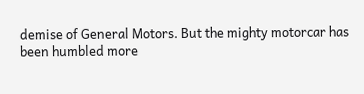demise of General Motors. But the mighty motorcar has been humbled more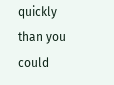quickly than you could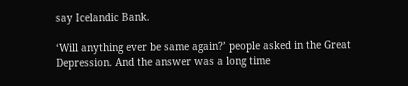say Icelandic Bank.

‘Will anything ever be same again?’ people asked in the Great Depression. And the answer was a long time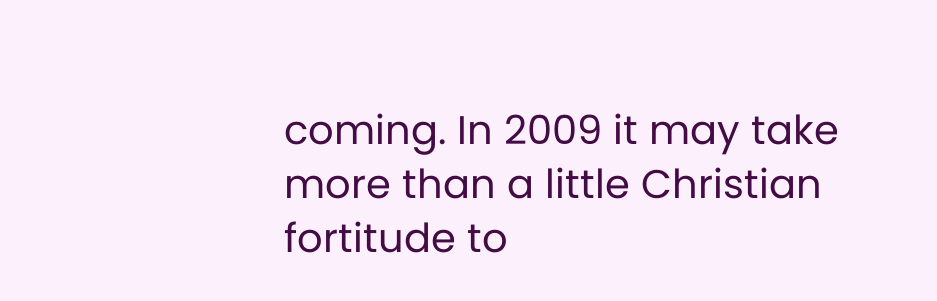coming. In 2009 it may take more than a little Christian fortitude to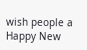wish people a Happy New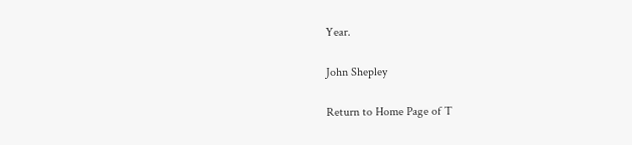Year.

John Shepley

Return to Home Page of T